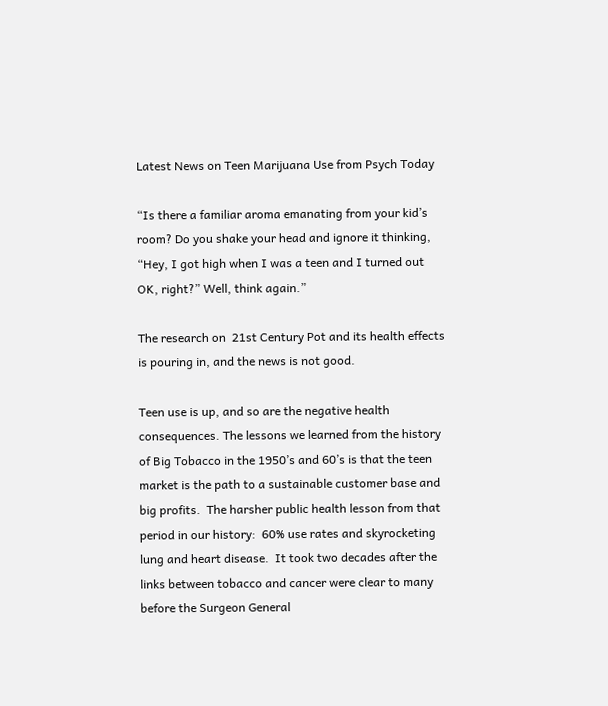Latest News on Teen Marijuana Use from Psych Today

“Is there a familiar aroma emanating from your kid’s room? Do you shake your head and ignore it thinking, “Hey, I got high when I was a teen and I turned out OK, right?” Well, think again.”

The research on  21st Century Pot and its health effects is pouring in, and the news is not good.

Teen use is up, and so are the negative health consequences. The lessons we learned from the history of Big Tobacco in the 1950’s and 60’s is that the teen market is the path to a sustainable customer base and big profits.  The harsher public health lesson from that period in our history:  60% use rates and skyrocketing lung and heart disease.  It took two decades after the links between tobacco and cancer were clear to many before the Surgeon General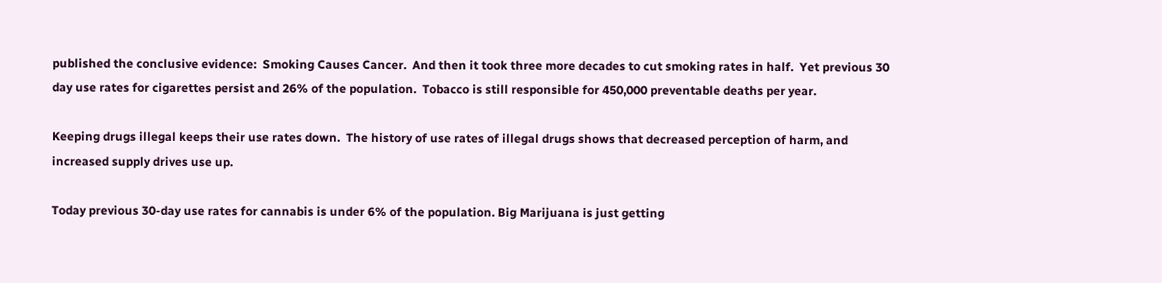published the conclusive evidence:  Smoking Causes Cancer.  And then it took three more decades to cut smoking rates in half.  Yet previous 30 day use rates for cigarettes persist and 26% of the population.  Tobacco is still responsible for 450,000 preventable deaths per year.

Keeping drugs illegal keeps their use rates down.  The history of use rates of illegal drugs shows that decreased perception of harm, and increased supply drives use up.

Today previous 30-day use rates for cannabis is under 6% of the population. Big Marijuana is just getting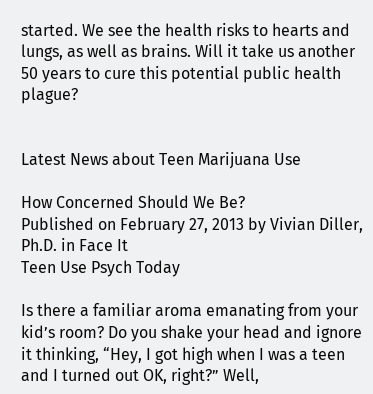started. We see the health risks to hearts and lungs, as well as brains. Will it take us another 50 years to cure this potential public health plague?


Latest News about Teen Marijuana Use

How Concerned Should We Be?
Published on February 27, 2013 by Vivian Diller, Ph.D. in Face It
Teen Use Psych Today

Is there a familiar aroma emanating from your kid’s room? Do you shake your head and ignore it thinking, “Hey, I got high when I was a teen and I turned out OK, right?” Well,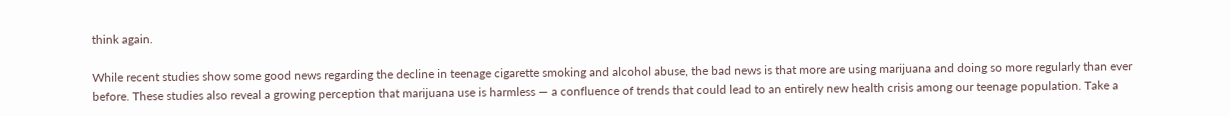think again.

While recent studies show some good news regarding the decline in teenage cigarette smoking and alcohol abuse, the bad news is that more are using marijuana and doing so more regularly than ever before. These studies also reveal a growing perception that marijuana use is harmless — a confluence of trends that could lead to an entirely new health crisis among our teenage population. Take a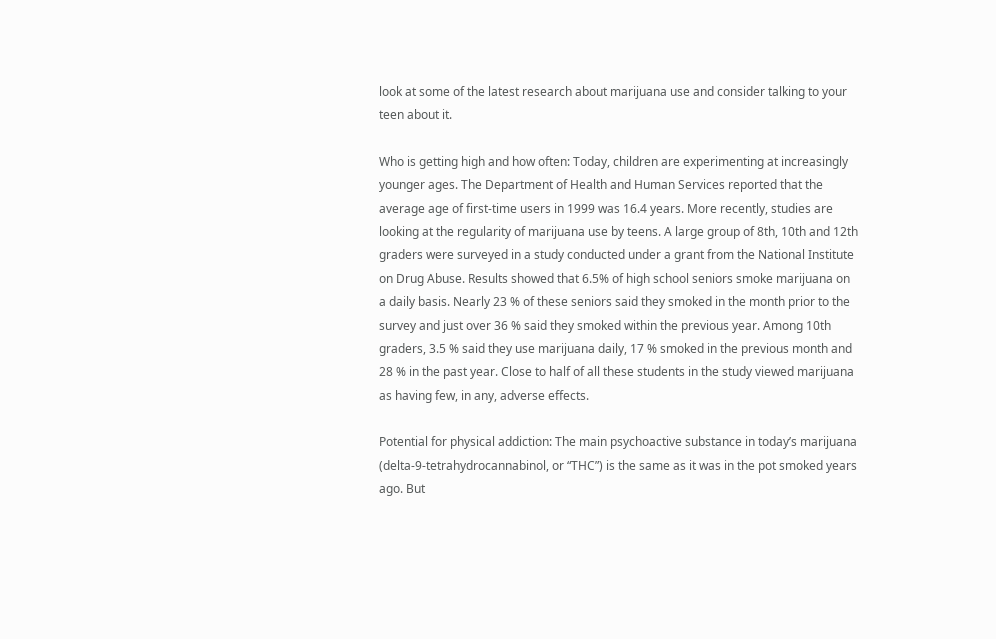look at some of the latest research about marijuana use and consider talking to your teen about it.

Who is getting high and how often: Today, children are experimenting at increasingly younger ages. The Department of Health and Human Services reported that the average age of first-time users in 1999 was 16.4 years. More recently, studies are looking at the regularity of marijuana use by teens. A large group of 8th, 10th and 12th graders were surveyed in a study conducted under a grant from the National Institute on Drug Abuse. Results showed that 6.5% of high school seniors smoke marijuana on a daily basis. Nearly 23 % of these seniors said they smoked in the month prior to the survey and just over 36 % said they smoked within the previous year. Among 10th graders, 3.5 % said they use marijuana daily, 17 % smoked in the previous month and 28 % in the past year. Close to half of all these students in the study viewed marijuana as having few, in any, adverse effects.

Potential for physical addiction: The main psychoactive substance in today’s marijuana (delta-9-tetrahydrocannabinol, or “THC”) is the same as it was in the pot smoked years ago. But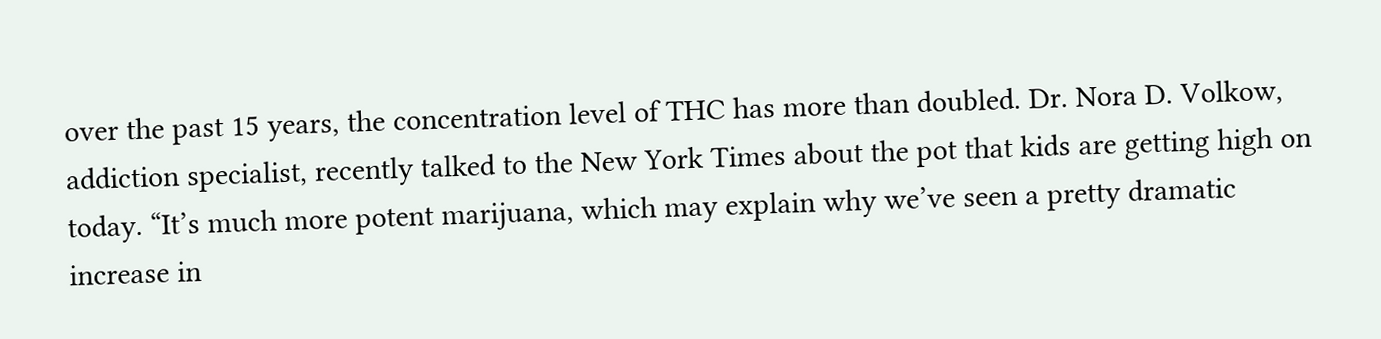over the past 15 years, the concentration level of THC has more than doubled. Dr. Nora D. Volkow, addiction specialist, recently talked to the New York Times about the pot that kids are getting high on today. “It’s much more potent marijuana, which may explain why we’ve seen a pretty dramatic increase in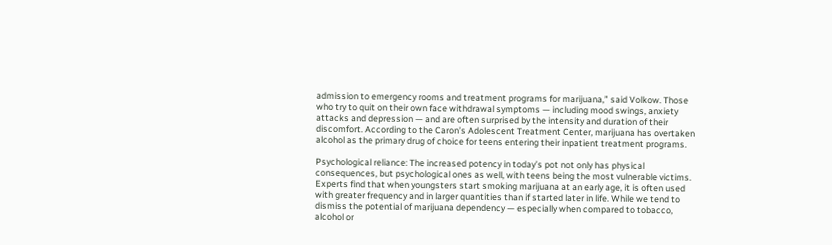admission to emergency rooms and treatment programs for marijuana,” said Volkow. Those who try to quit on their own face withdrawal symptoms — including mood swings, anxiety attacks and depression — and are often surprised by the intensity and duration of their discomfort. According to the Caron’s Adolescent Treatment Center, marijuana has overtaken alcohol as the primary drug of choice for teens entering their inpatient treatment programs.

Psychological reliance: The increased potency in today’s pot not only has physical consequences, but psychological ones as well, with teens being the most vulnerable victims. Experts find that when youngsters start smoking marijuana at an early age, it is often used with greater frequency and in larger quantities than if started later in life. While we tend to dismiss the potential of marijuana dependency — especially when compared to tobacco, alcohol or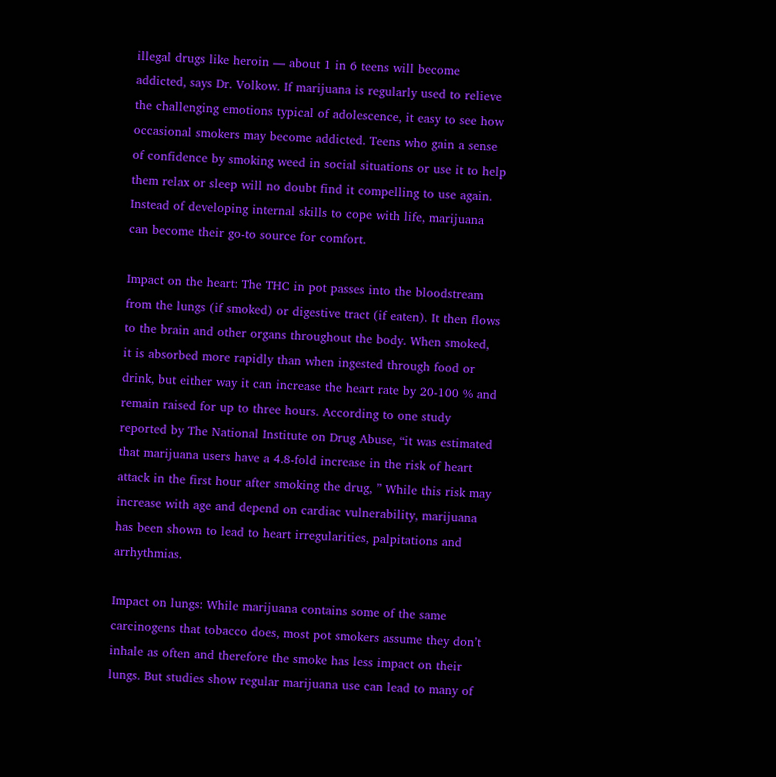illegal drugs like heroin — about 1 in 6 teens will become addicted, says Dr. Volkow. If marijuana is regularly used to relieve the challenging emotions typical of adolescence, it easy to see how occasional smokers may become addicted. Teens who gain a sense of confidence by smoking weed in social situations or use it to help them relax or sleep will no doubt find it compelling to use again. Instead of developing internal skills to cope with life, marijuana can become their go-to source for comfort.

Impact on the heart: The THC in pot passes into the bloodstream from the lungs (if smoked) or digestive tract (if eaten). It then flows to the brain and other organs throughout the body. When smoked, it is absorbed more rapidly than when ingested through food or drink, but either way it can increase the heart rate by 20-100 % and remain raised for up to three hours. According to one study reported by The National Institute on Drug Abuse, “it was estimated that marijuana users have a 4.8-fold increase in the risk of heart attack in the first hour after smoking the drug, ” While this risk may increase with age and depend on cardiac vulnerability, marijuana has been shown to lead to heart irregularities, palpitations and arrhythmias.

Impact on lungs: While marijuana contains some of the same carcinogens that tobacco does, most pot smokers assume they don’t inhale as often and therefore the smoke has less impact on their lungs. But studies show regular marijuana use can lead to many of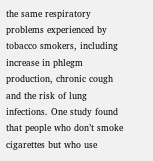the same respiratory problems experienced by tobacco smokers, including increase in phlegm production, chronic cough and the risk of lung infections. One study found that people who don’t smoke cigarettes but who use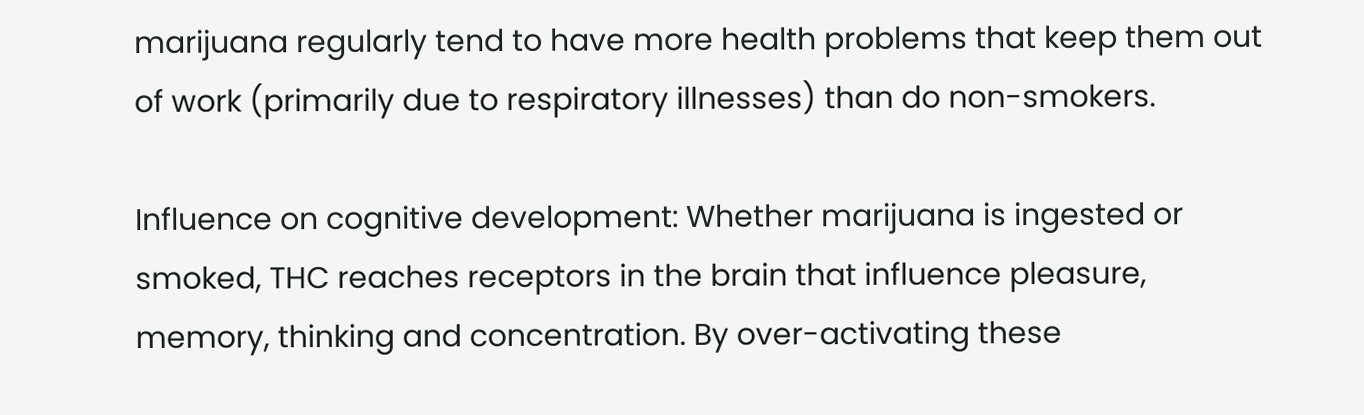marijuana regularly tend to have more health problems that keep them out of work (primarily due to respiratory illnesses) than do non-smokers.

Influence on cognitive development: Whether marijuana is ingested or smoked, THC reaches receptors in the brain that influence pleasure, memory, thinking and concentration. By over-activating these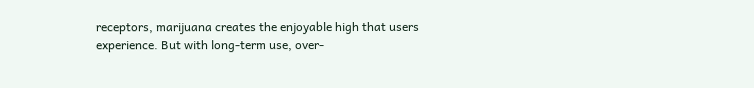receptors, marijuana creates the enjoyable high that users experience. But with long-term use, over-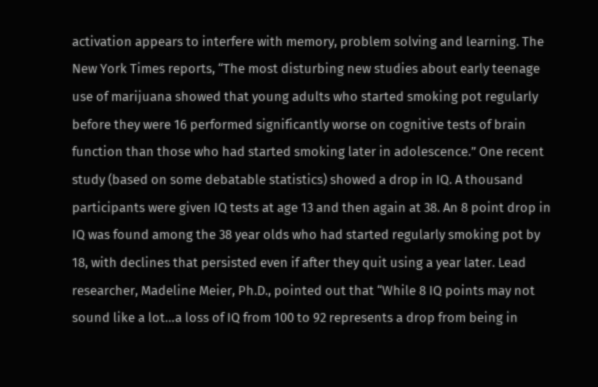activation appears to interfere with memory, problem solving and learning. The New York Times reports, “The most disturbing new studies about early teenage use of marijuana showed that young adults who started smoking pot regularly before they were 16 performed significantly worse on cognitive tests of brain function than those who had started smoking later in adolescence.” One recent study (based on some debatable statistics) showed a drop in IQ. A thousand participants were given IQ tests at age 13 and then again at 38. An 8 point drop in IQ was found among the 38 year olds who had started regularly smoking pot by 18, with declines that persisted even if after they quit using a year later. Lead researcher, Madeline Meier, Ph.D., pointed out that “While 8 IQ points may not sound like a lot…a loss of IQ from 100 to 92 represents a drop from being in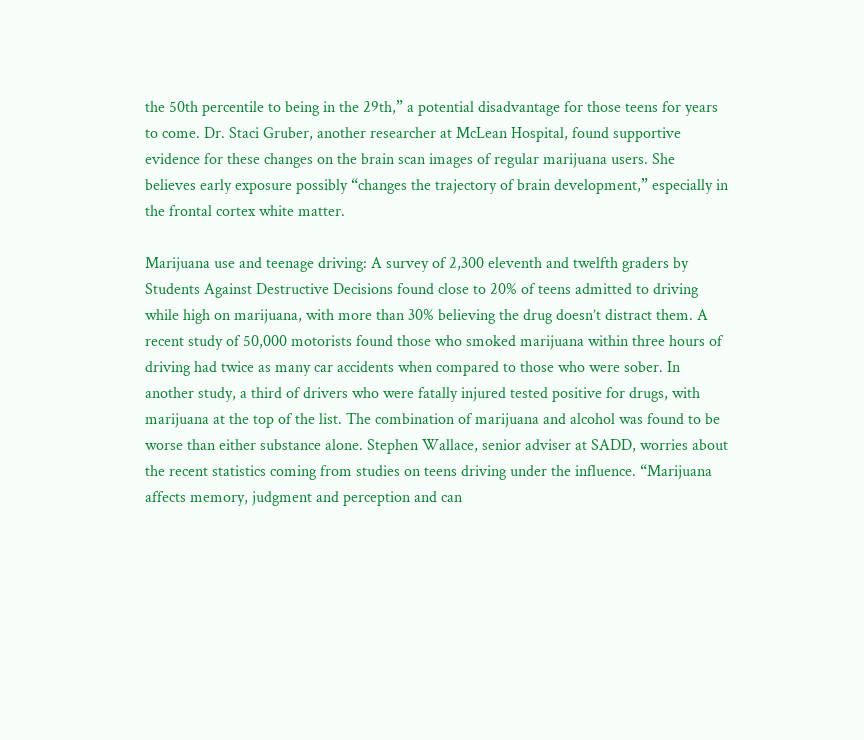the 50th percentile to being in the 29th,” a potential disadvantage for those teens for years to come. Dr. Staci Gruber, another researcher at McLean Hospital, found supportive evidence for these changes on the brain scan images of regular marijuana users. She believes early exposure possibly “changes the trajectory of brain development,” especially in the frontal cortex white matter.

Marijuana use and teenage driving: A survey of 2,300 eleventh and twelfth graders by Students Against Destructive Decisions found close to 20% of teens admitted to driving while high on marijuana, with more than 30% believing the drug doesn’t distract them. A recent study of 50,000 motorists found those who smoked marijuana within three hours of driving had twice as many car accidents when compared to those who were sober. In another study, a third of drivers who were fatally injured tested positive for drugs, with marijuana at the top of the list. The combination of marijuana and alcohol was found to be worse than either substance alone. Stephen Wallace, senior adviser at SADD, worries about the recent statistics coming from studies on teens driving under the influence. “Marijuana affects memory, judgment and perception and can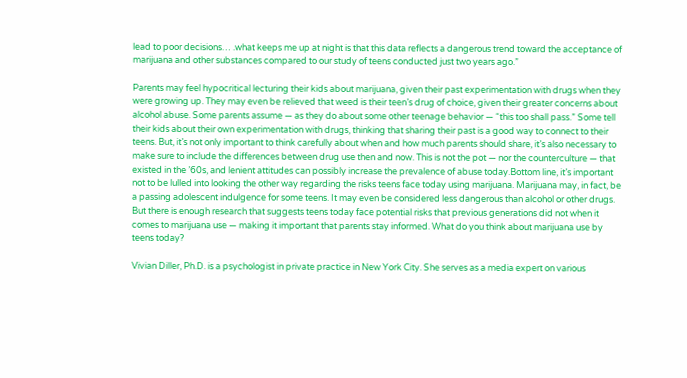lead to poor decisions… .what keeps me up at night is that this data reflects a dangerous trend toward the acceptance of marijuana and other substances compared to our study of teens conducted just two years ago.”

Parents may feel hypocritical lecturing their kids about marijuana, given their past experimentation with drugs when they were growing up. They may even be relieved that weed is their teen’s drug of choice, given their greater concerns about alcohol abuse. Some parents assume — as they do about some other teenage behavior — “this too shall pass.” Some tell their kids about their own experimentation with drugs, thinking that sharing their past is a good way to connect to their teens. But, it’s not only important to think carefully about when and how much parents should share, it’s also necessary to make sure to include the differences between drug use then and now. This is not the pot — nor the counterculture — that existed in the ’60s, and lenient attitudes can possibly increase the prevalence of abuse today.Bottom line, it’s important not to be lulled into looking the other way regarding the risks teens face today using marijuana. Marijuana may, in fact, be a passing adolescent indulgence for some teens. It may even be considered less dangerous than alcohol or other drugs. But there is enough research that suggests teens today face potential risks that previous generations did not when it comes to marijuana use — making it important that parents stay informed. What do you think about marijuana use by teens today?

Vivian Diller, Ph.D. is a psychologist in private practice in New York City. She serves as a media expert on various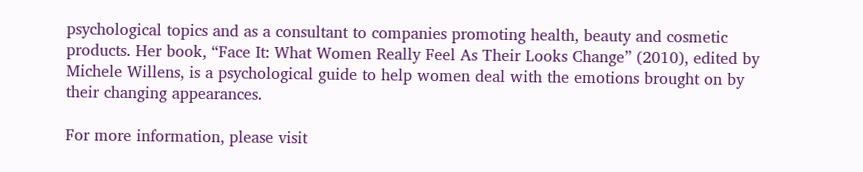psychological topics and as a consultant to companies promoting health, beauty and cosmetic products. Her book, “Face It: What Women Really Feel As Their Looks Change” (2010), edited by Michele Willens, is a psychological guide to help women deal with the emotions brought on by their changing appearances.

For more information, please visit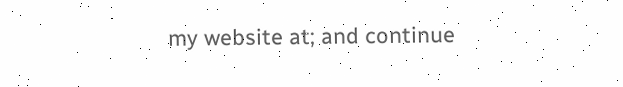my website at; and continue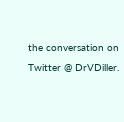the conversation on Twitter @ DrVDiller.